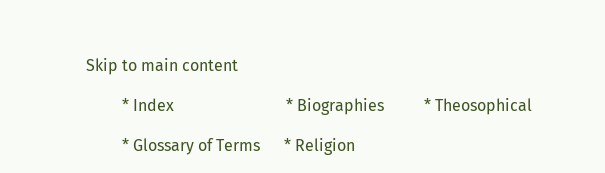Skip to main content

         * Index                            * Biographies          * Theosophical

         * Glossary of Terms      * Religion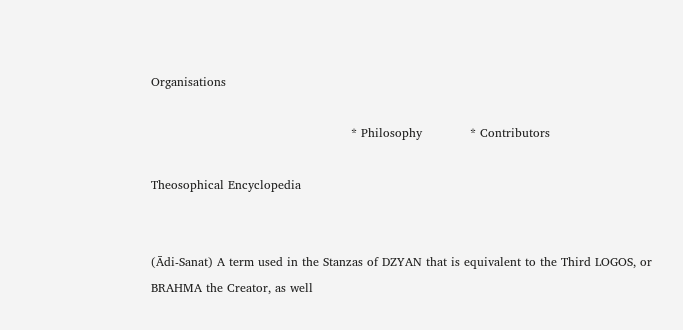Organisations

                                                  * Philosophy            * Contributors

Theosophical Encyclopedia


(Ādi-Sanat) A term used in the Stanzas of DZYAN that is equivalent to the Third LOGOS, or BRAHMA the Creator, as well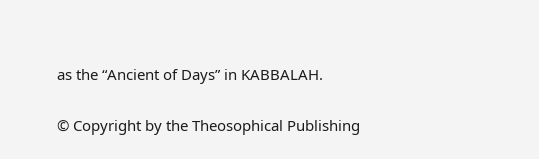as the “Ancient of Days” in KABBALAH.


© Copyright by the Theosophical Publishing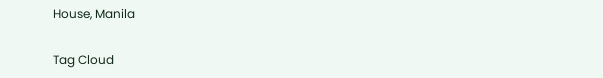House, Manila

Tag Cloud